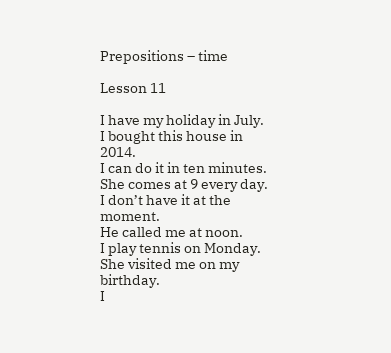Prepositions – time

Lesson 11

I have my holiday in July.
I bought this house in 2014.
I can do it in ten minutes.
She comes at 9 every day.
I don’t have it at the moment.
He called me at noon.
I play tennis on Monday.
She visited me on my birthday.
I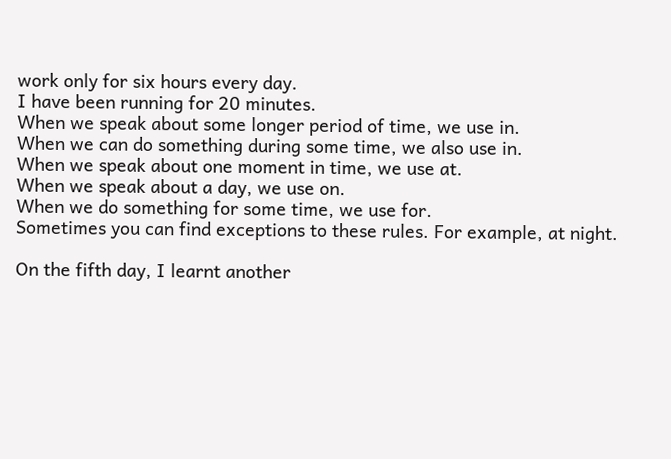work only for six hours every day.
I have been running for 20 minutes.
When we speak about some longer period of time, we use in.
When we can do something during some time, we also use in.
When we speak about one moment in time, we use at.
When we speak about a day, we use on.
When we do something for some time, we use for.
Sometimes you can find exceptions to these rules. For example, at night.

On the fifth day, I learnt another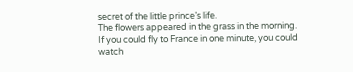secret of the little prince’s life.
The flowers appeared in the grass in the morning.
If you could fly to France in one minute, you could watch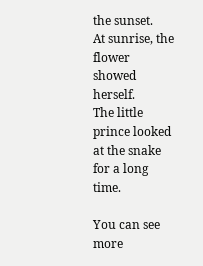the sunset.
At sunrise, the flower showed herself.
The little prince looked at the snake for a long time.

You can see more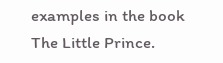examples in the book The Little Prince.